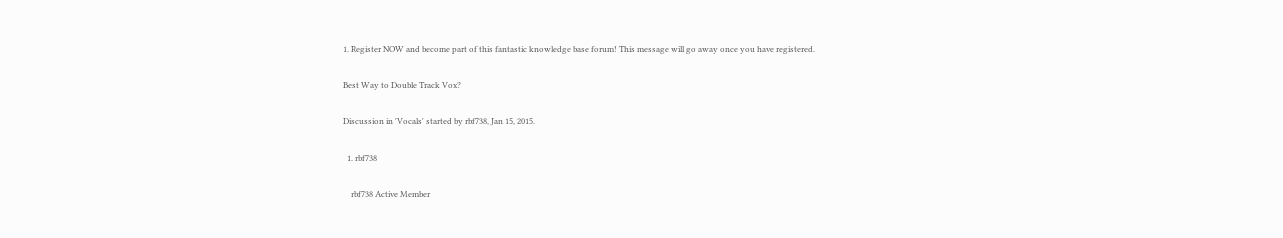1. Register NOW and become part of this fantastic knowledge base forum! This message will go away once you have registered.

Best Way to Double Track Vox?

Discussion in 'Vocals' started by rbf738, Jan 15, 2015.

  1. rbf738

    rbf738 Active Member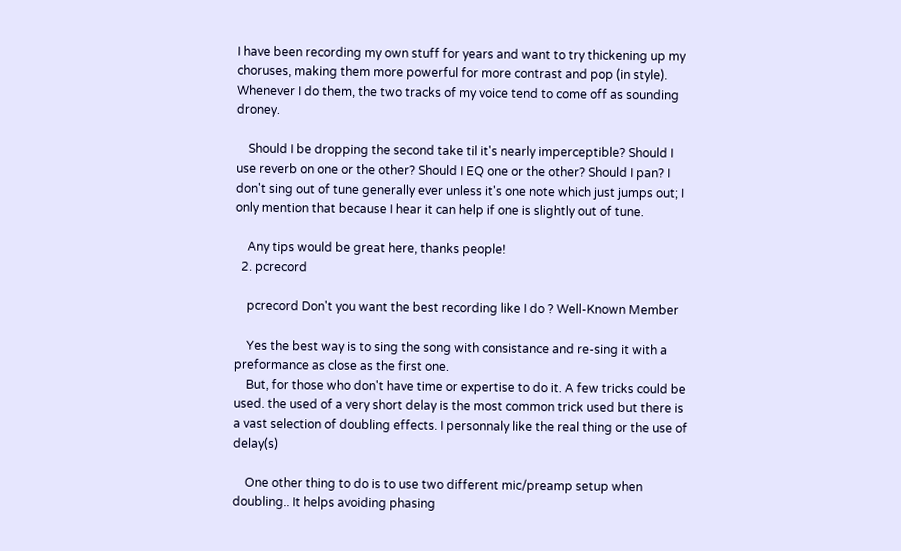I have been recording my own stuff for years and want to try thickening up my choruses, making them more powerful for more contrast and pop (in style). Whenever I do them, the two tracks of my voice tend to come off as sounding droney.

    Should I be dropping the second take til it's nearly imperceptible? Should I use reverb on one or the other? Should I EQ one or the other? Should I pan? I don't sing out of tune generally ever unless it's one note which just jumps out; I only mention that because I hear it can help if one is slightly out of tune.

    Any tips would be great here, thanks people!
  2. pcrecord

    pcrecord Don't you want the best recording like I do ? Well-Known Member

    Yes the best way is to sing the song with consistance and re-sing it with a preformance as close as the first one.
    But, for those who don't have time or expertise to do it. A few tricks could be used. the used of a very short delay is the most common trick used but there is a vast selection of doubling effects. I personnaly like the real thing or the use of delay(s)

    One other thing to do is to use two different mic/preamp setup when doubling.. It helps avoiding phasing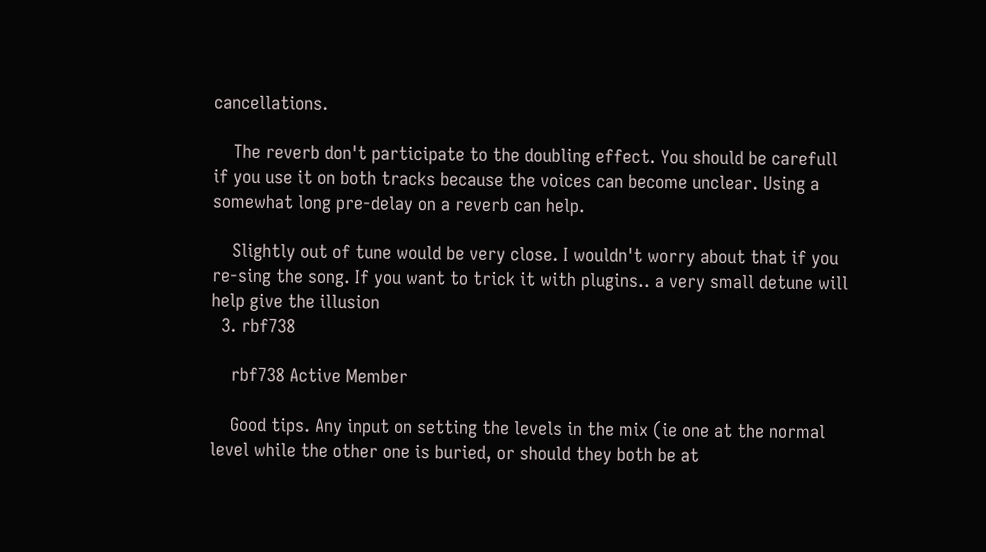cancellations.

    The reverb don't participate to the doubling effect. You should be carefull if you use it on both tracks because the voices can become unclear. Using a somewhat long pre-delay on a reverb can help.

    Slightly out of tune would be very close. I wouldn't worry about that if you re-sing the song. If you want to trick it with plugins.. a very small detune will help give the illusion
  3. rbf738

    rbf738 Active Member

    Good tips. Any input on setting the levels in the mix (ie one at the normal level while the other one is buried, or should they both be at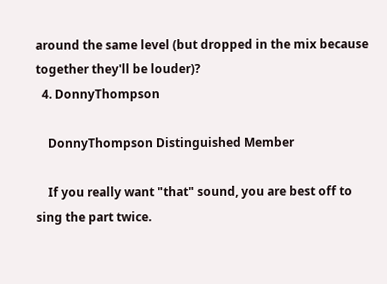around the same level (but dropped in the mix because together they'll be louder)?
  4. DonnyThompson

    DonnyThompson Distinguished Member

    If you really want "that" sound, you are best off to sing the part twice.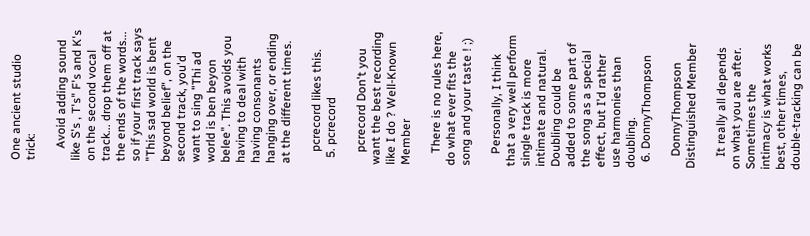One ancient studio trick:

    Avoid adding sound like S's , T's" F's and K's on the second vocal track... drop them off at the ends of the words... so if your first track says "This sad world is bent beyond belief", on the second track, you'd want to sing "Thi ad world is ben beyon belee". This avoids you having to deal with having consonants hanging over, or ending at the different times.

    pcrecord likes this.
  5. pcrecord

    pcrecord Don't you want the best recording like I do ? Well-Known Member

    There is no rules here, do what ever fits the song and your taste ! ;)

    Personally, I think that a very well perform single track is more intimate and natural. Doubling could be added to some part of the song as a special effect, but I'd rather use harmonies than doubling.
  6. DonnyThompson

    DonnyThompson Distinguished Member

    It really all depends on what you are after. Sometimes the intimacy is what works best, other times, double-tracking can be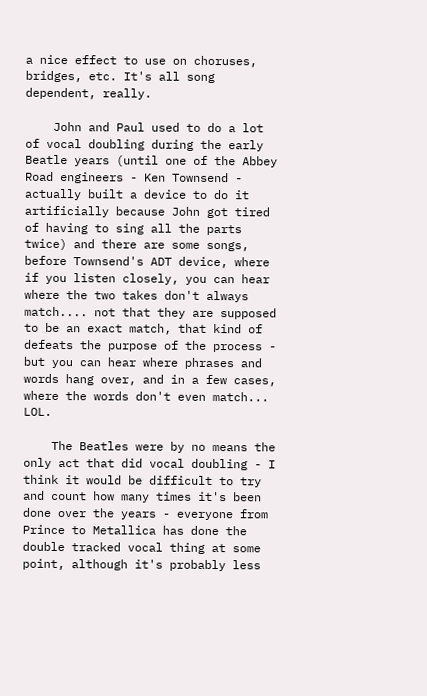a nice effect to use on choruses, bridges, etc. It's all song dependent, really.

    John and Paul used to do a lot of vocal doubling during the early Beatle years (until one of the Abbey Road engineers - Ken Townsend - actually built a device to do it artificially because John got tired of having to sing all the parts twice) and there are some songs, before Townsend's ADT device, where if you listen closely, you can hear where the two takes don't always match.... not that they are supposed to be an exact match, that kind of defeats the purpose of the process - but you can hear where phrases and words hang over, and in a few cases, where the words don't even match... LOL.

    The Beatles were by no means the only act that did vocal doubling - I think it would be difficult to try and count how many times it's been done over the years - everyone from Prince to Metallica has done the double tracked vocal thing at some point, although it's probably less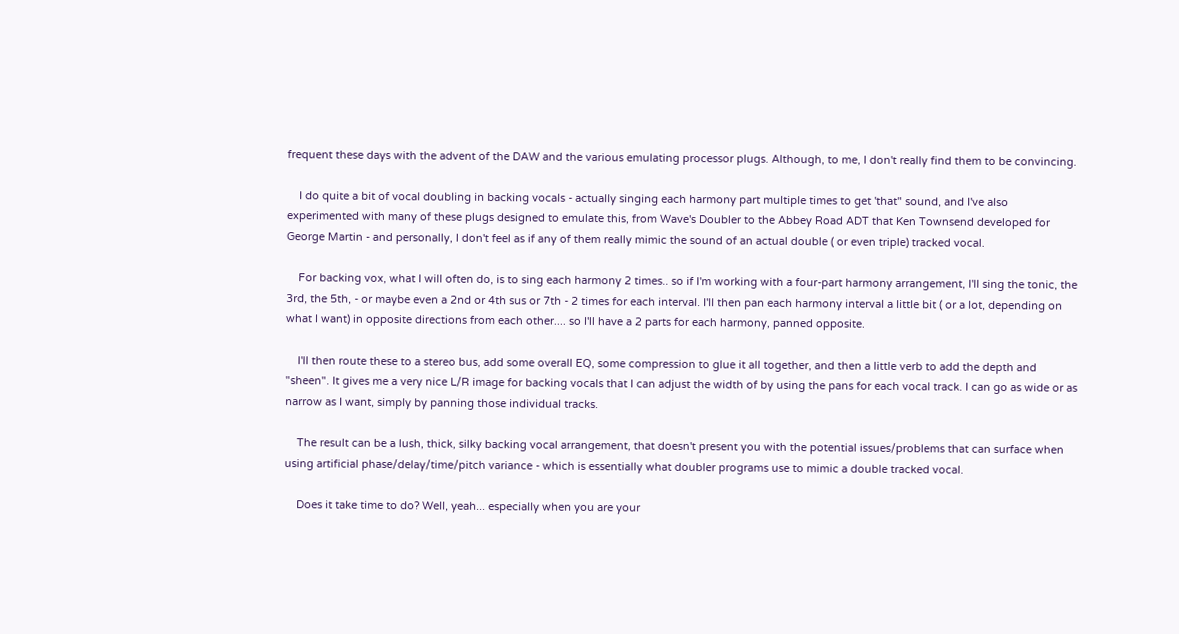frequent these days with the advent of the DAW and the various emulating processor plugs. Although, to me, I don't really find them to be convincing.

    I do quite a bit of vocal doubling in backing vocals - actually singing each harmony part multiple times to get 'that" sound, and I've also experimented with many of these plugs designed to emulate this, from Wave's Doubler to the Abbey Road ADT that Ken Townsend developed for George Martin - and personally, I don't feel as if any of them really mimic the sound of an actual double ( or even triple) tracked vocal.

    For backing vox, what I will often do, is to sing each harmony 2 times.. so if I'm working with a four-part harmony arrangement, I'll sing the tonic, the 3rd, the 5th, - or maybe even a 2nd or 4th sus or 7th - 2 times for each interval. I'll then pan each harmony interval a little bit ( or a lot, depending on what I want) in opposite directions from each other.... so I'll have a 2 parts for each harmony, panned opposite.

    I'll then route these to a stereo bus, add some overall EQ, some compression to glue it all together, and then a little verb to add the depth and "sheen". It gives me a very nice L/R image for backing vocals that I can adjust the width of by using the pans for each vocal track. I can go as wide or as narrow as I want, simply by panning those individual tracks.

    The result can be a lush, thick, silky backing vocal arrangement, that doesn't present you with the potential issues/problems that can surface when using artificial phase/delay/time/pitch variance - which is essentially what doubler programs use to mimic a double tracked vocal.

    Does it take time to do? Well, yeah... especially when you are your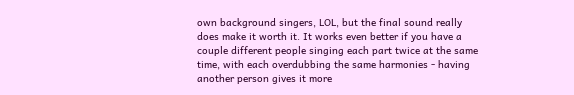own background singers, LOL, but the final sound really does make it worth it. It works even better if you have a couple different people singing each part twice at the same time, with each overdubbing the same harmonies - having another person gives it more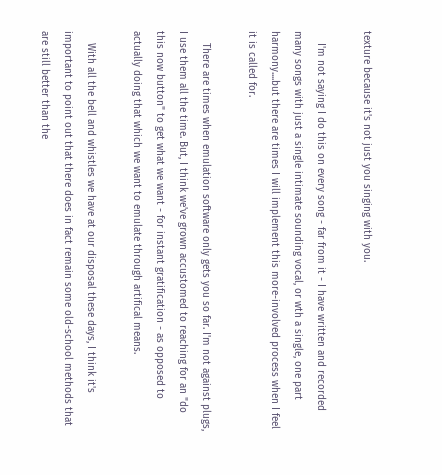texture because it's not just you singing with you.

    I'm not saying I do this on every song - far from it - I have written and recorded many songs with just a single intimate sounding vocal, or wth a single, one part harmony....but there are times I will implement this more-involved process when I feel it is called for.

    There are times when emulation software only gets you so far. I'm not against plugs, I use them all the time. But, I think we've grown accustomed to reaching for an "do this now button" to get what we want - for instant gratification - as opposed to actually doing that which we want to emulate through artifical means.

    With all the bell and whistles we have at our disposal these days, I think it's important to point out that there does in fact remain some old-school methods that are still better than the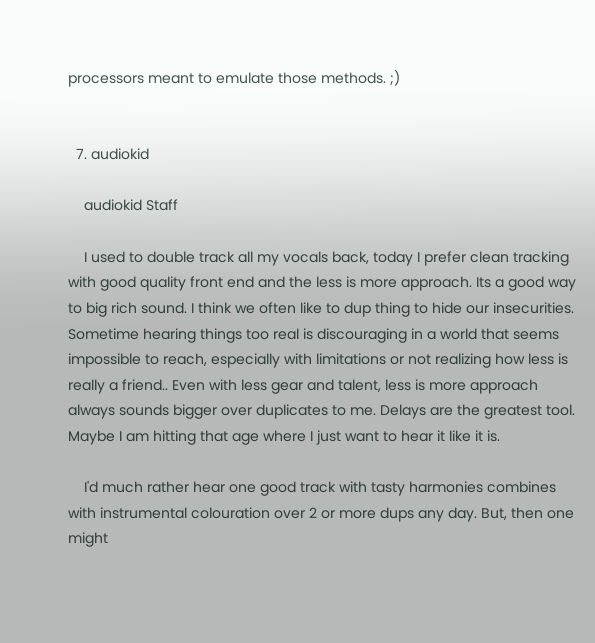processors meant to emulate those methods. ;)


  7. audiokid

    audiokid Staff

    I used to double track all my vocals back, today I prefer clean tracking with good quality front end and the less is more approach. Its a good way to big rich sound. I think we often like to dup thing to hide our insecurities. Sometime hearing things too real is discouraging in a world that seems impossible to reach, especially with limitations or not realizing how less is really a friend.. Even with less gear and talent, less is more approach always sounds bigger over duplicates to me. Delays are the greatest tool. Maybe I am hitting that age where I just want to hear it like it is.

    I'd much rather hear one good track with tasty harmonies combines with instrumental colouration over 2 or more dups any day. But, then one might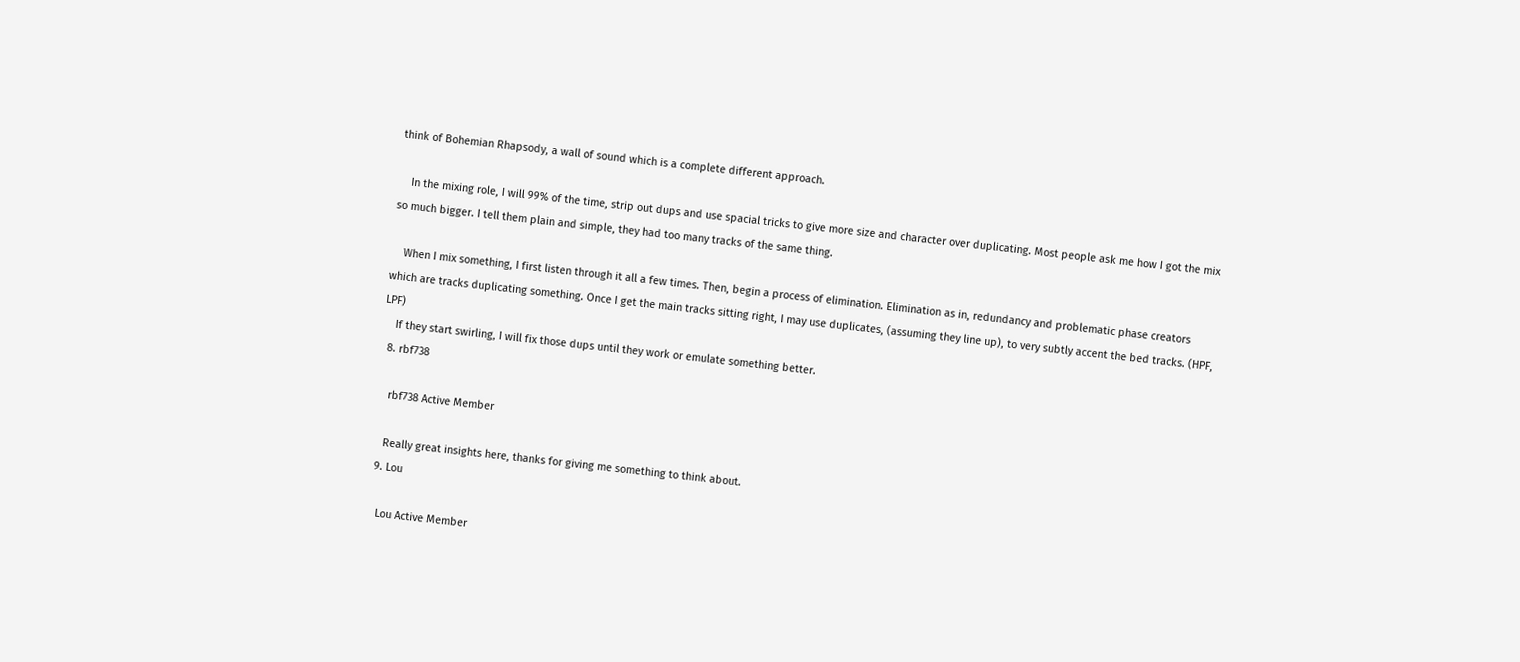think of Bohemian Rhapsody, a wall of sound which is a complete different approach.

    In the mixing role, I will 99% of the time, strip out dups and use spacial tricks to give more size and character over duplicating. Most people ask me how I got the mix so much bigger. I tell them plain and simple, they had too many tracks of the same thing.

    When I mix something, I first listen through it all a few times. Then, begin a process of elimination. Elimination as in, redundancy and problematic phase creators which are tracks duplicating something. Once I get the main tracks sitting right, I may use duplicates, (assuming they line up), to very subtly accent the bed tracks. (HPF, LPF)
    If they start swirling, I will fix those dups until they work or emulate something better.
  8. rbf738

    rbf738 Active Member

    Really great insights here, thanks for giving me something to think about.
  9. Lou

    Lou Active Member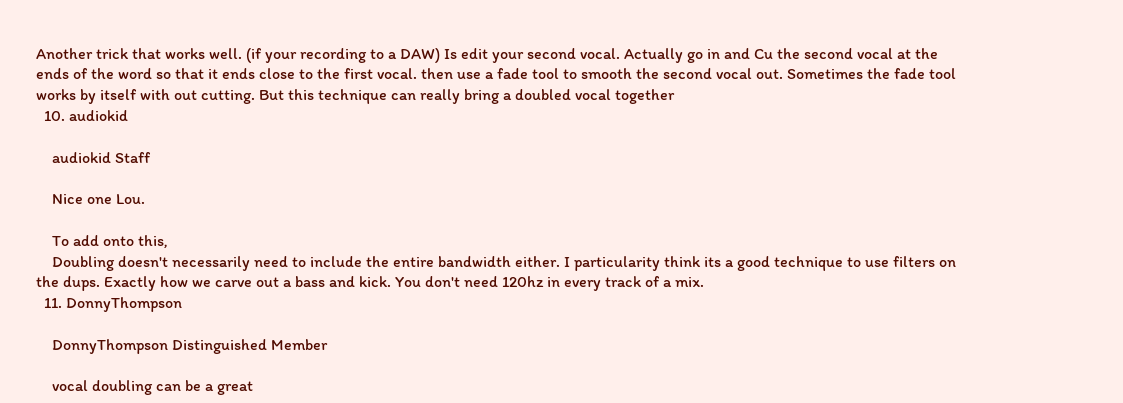Another trick that works well. (if your recording to a DAW) Is edit your second vocal. Actually go in and Cu the second vocal at the ends of the word so that it ends close to the first vocal. then use a fade tool to smooth the second vocal out. Sometimes the fade tool works by itself with out cutting. But this technique can really bring a doubled vocal together
  10. audiokid

    audiokid Staff

    Nice one Lou.

    To add onto this,
    Doubling doesn't necessarily need to include the entire bandwidth either. I particularity think its a good technique to use filters on the dups. Exactly how we carve out a bass and kick. You don't need 120hz in every track of a mix.
  11. DonnyThompson

    DonnyThompson Distinguished Member

    vocal doubling can be a great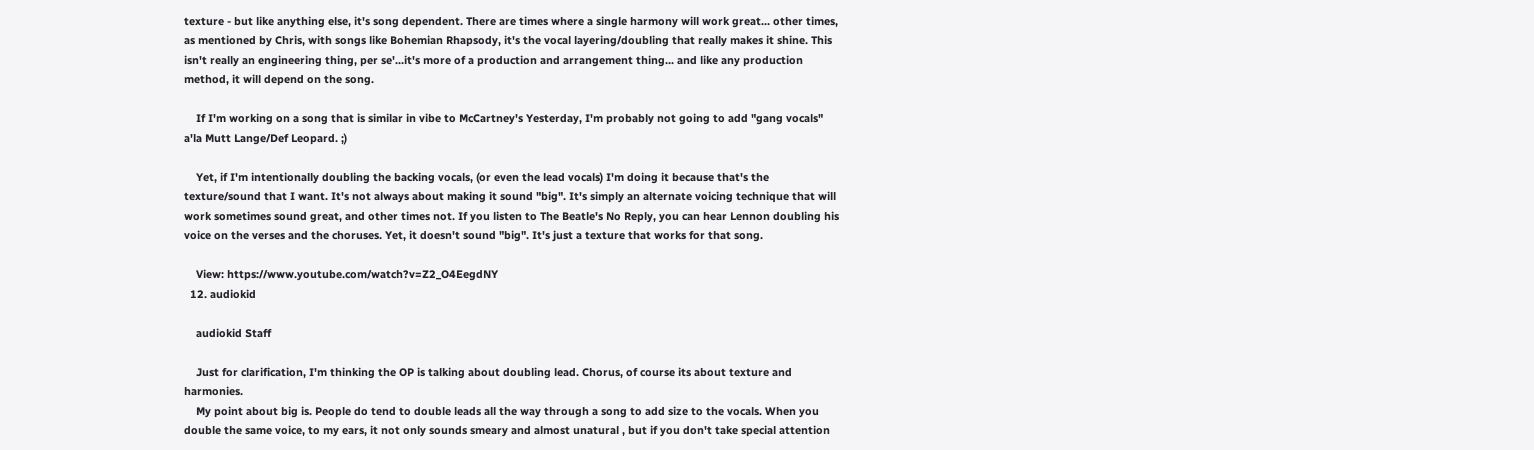texture - but like anything else, it's song dependent. There are times where a single harmony will work great... other times, as mentioned by Chris, with songs like Bohemian Rhapsody, it's the vocal layering/doubling that really makes it shine. This isn't really an engineering thing, per se'...it's more of a production and arrangement thing... and like any production method, it will depend on the song.

    If I'm working on a song that is similar in vibe to McCartney's Yesterday, I'm probably not going to add "gang vocals" a'la Mutt Lange/Def Leopard. ;)

    Yet, if I'm intentionally doubling the backing vocals, (or even the lead vocals) I'm doing it because that's the texture/sound that I want. It's not always about making it sound "big". It's simply an alternate voicing technique that will work sometimes sound great, and other times not. If you listen to The Beatle's No Reply, you can hear Lennon doubling his voice on the verses and the choruses. Yet, it doesn't sound "big". It's just a texture that works for that song.

    View: https://www.youtube.com/watch?v=Z2_O4EegdNY
  12. audiokid

    audiokid Staff

    Just for clarification, I'm thinking the OP is talking about doubling lead. Chorus, of course its about texture and harmonies.
    My point about big is. People do tend to double leads all the way through a song to add size to the vocals. When you double the same voice, to my ears, it not only sounds smeary and almost unatural , but if you don't take special attention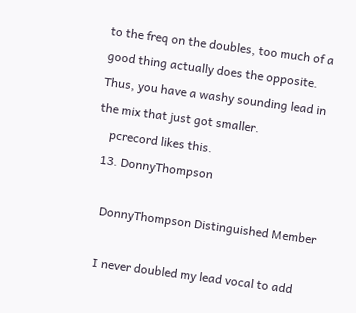to the freq on the doubles, too much of a good thing actually does the opposite. Thus, you have a washy sounding lead in the mix that just got smaller.
    pcrecord likes this.
  13. DonnyThompson

    DonnyThompson Distinguished Member

    I never doubled my lead vocal to add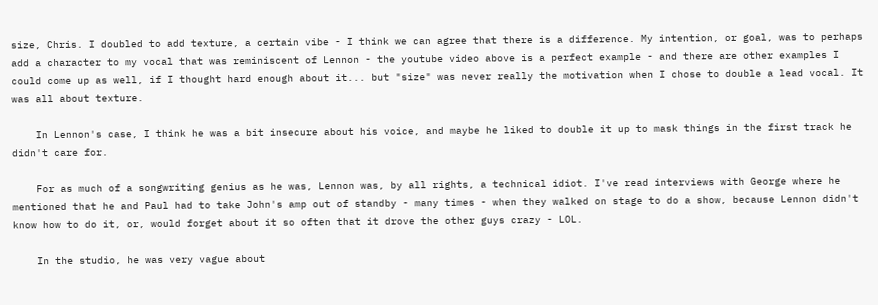size, Chris. I doubled to add texture, a certain vibe - I think we can agree that there is a difference. My intention, or goal, was to perhaps add a character to my vocal that was reminiscent of Lennon - the youtube video above is a perfect example - and there are other examples I could come up as well, if I thought hard enough about it... but "size" was never really the motivation when I chose to double a lead vocal. It was all about texture.

    In Lennon's case, I think he was a bit insecure about his voice, and maybe he liked to double it up to mask things in the first track he didn't care for.

    For as much of a songwriting genius as he was, Lennon was, by all rights, a technical idiot. I've read interviews with George where he mentioned that he and Paul had to take John's amp out of standby - many times - when they walked on stage to do a show, because Lennon didn't know how to do it, or, would forget about it so often that it drove the other guys crazy - LOL.

    In the studio, he was very vague about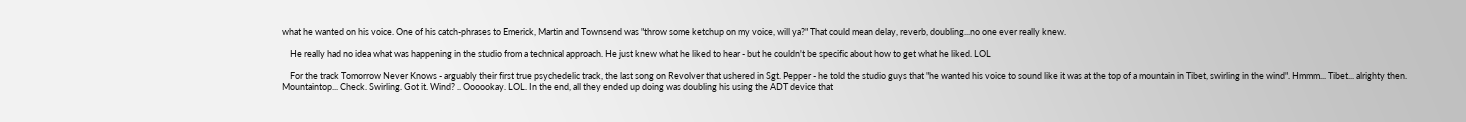what he wanted on his voice. One of his catch-phrases to Emerick, Martin and Townsend was "throw some ketchup on my voice, will ya?" That could mean delay, reverb, doubling...no one ever really knew.

    He really had no idea what was happening in the studio from a technical approach. He just knew what he liked to hear - but he couldn't be specific about how to get what he liked. LOL

    For the track Tomorrow Never Knows - arguably their first true psychedelic track, the last song on Revolver that ushered in Sgt. Pepper - he told the studio guys that "he wanted his voice to sound like it was at the top of a mountain in Tibet, swirling in the wind". Hmmm... Tibet... alrighty then. Mountaintop... Check. Swirling. Got it. Wind? .. Oooookay. LOL. In the end, all they ended up doing was doubling his using the ADT device that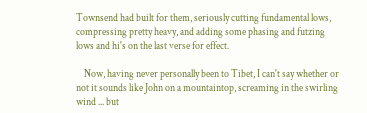Townsend had built for them, seriously cutting fundamental lows, compressing pretty heavy, and adding some phasing and futzing lows and hi's on the last verse for effect.

    Now, having never personally been to Tibet, I can't say whether or not it sounds like John on a mountaintop, screaming in the swirling wind ... but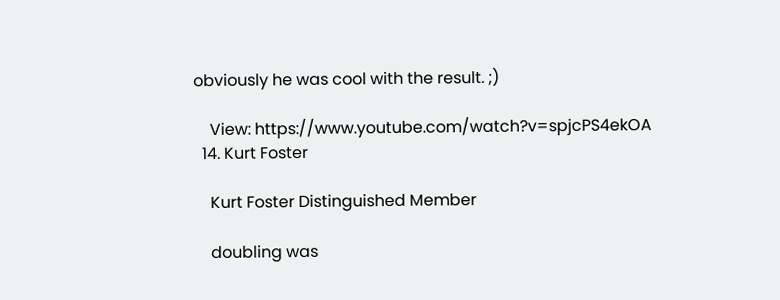obviously he was cool with the result. ;)

    View: https://www.youtube.com/watch?v=spjcPS4ekOA
  14. Kurt Foster

    Kurt Foster Distinguished Member

    doubling was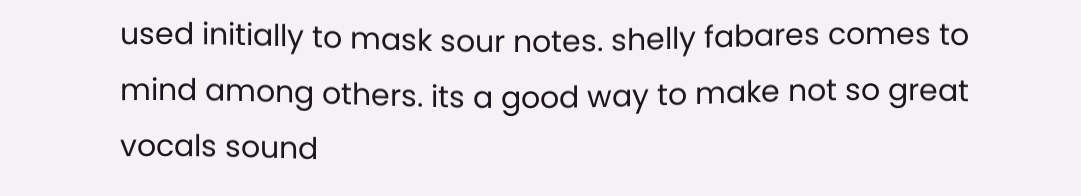used initially to mask sour notes. shelly fabares comes to mind among others. its a good way to make not so great vocals sound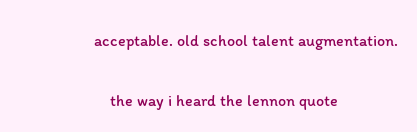acceptable. old school talent augmentation.

    the way i heard the lennon quote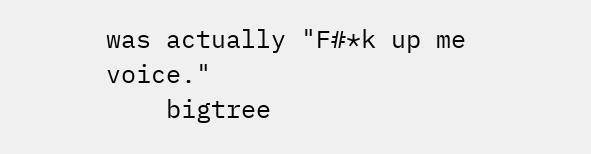was actually "F#*k up me voice."
    bigtree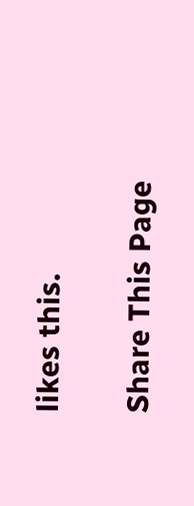likes this.

Share This Page